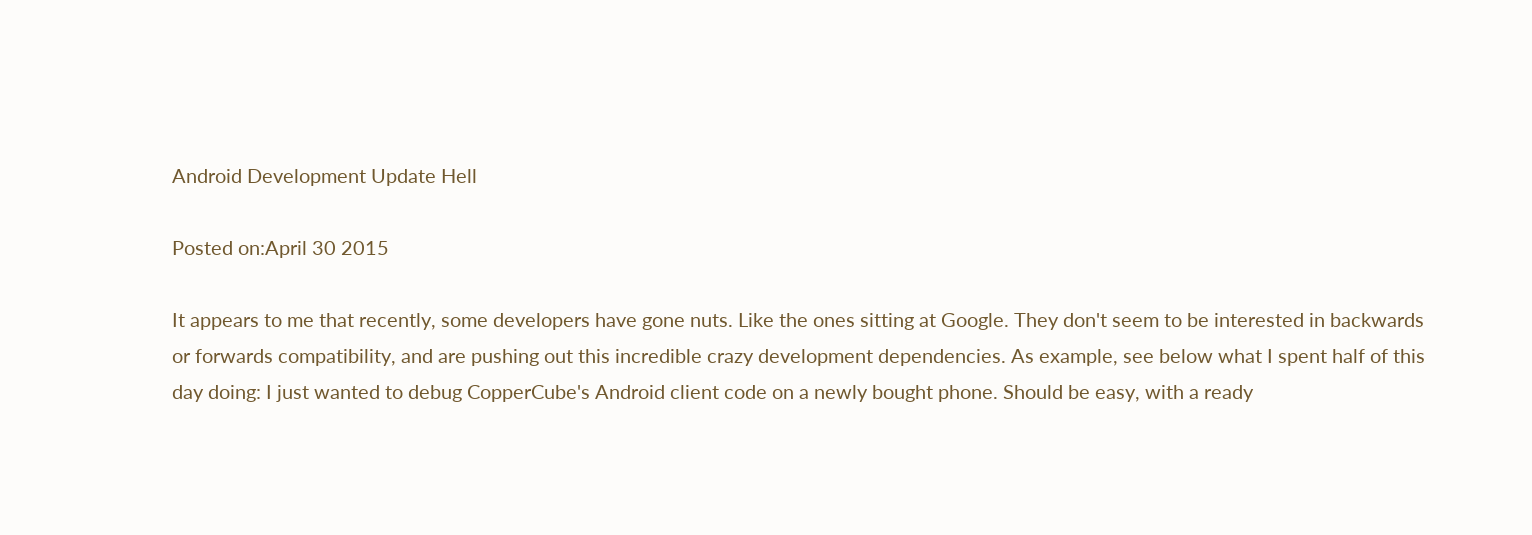Android Development Update Hell

Posted on:April 30 2015

It appears to me that recently, some developers have gone nuts. Like the ones sitting at Google. They don't seem to be interested in backwards or forwards compatibility, and are pushing out this incredible crazy development dependencies. As example, see below what I spent half of this day doing: I just wanted to debug CopperCube's Android client code on a newly bought phone. Should be easy, with a ready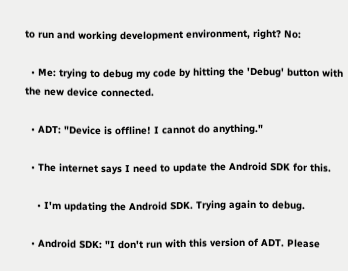to run and working development environment, right? No:

  • Me: trying to debug my code by hitting the 'Debug' button with the new device connected.

  • ADT: "Device is offline! I cannot do anything."

  • The internet says I need to update the Android SDK for this.

    • I'm updating the Android SDK. Trying again to debug.

  • Android SDK: "I don't run with this version of ADT. Please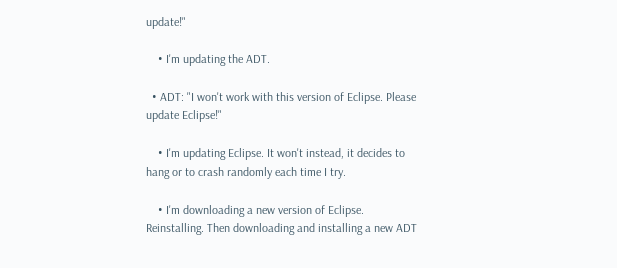update!"

    • I'm updating the ADT.

  • ADT: "I won't work with this version of Eclipse. Please update Eclipse!"

    • I'm updating Eclipse. It won't instead, it decides to hang or to crash randomly each time I try.

    • I'm downloading a new version of Eclipse. Reinstalling. Then downloading and installing a new ADT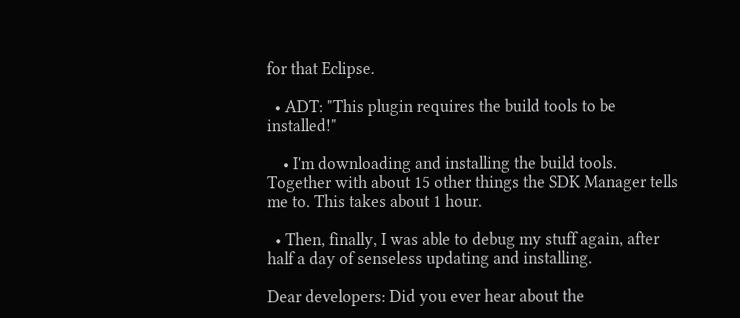for that Eclipse.

  • ADT: "This plugin requires the build tools to be installed!"

    • I'm downloading and installing the build tools. Together with about 15 other things the SDK Manager tells me to. This takes about 1 hour.

  • Then, finally, I was able to debug my stuff again, after half a day of senseless updating and installing.

Dear developers: Did you ever hear about the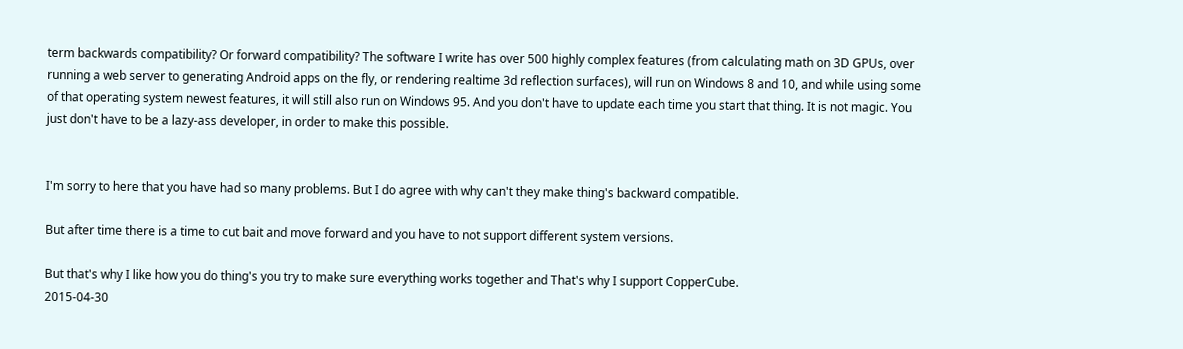term backwards compatibility? Or forward compatibility? The software I write has over 500 highly complex features (from calculating math on 3D GPUs, over running a web server to generating Android apps on the fly, or rendering realtime 3d reflection surfaces), will run on Windows 8 and 10, and while using some of that operating system newest features, it will still also run on Windows 95. And you don't have to update each time you start that thing. It is not magic. You just don't have to be a lazy-ass developer, in order to make this possible.


I'm sorry to here that you have had so many problems. But I do agree with why can't they make thing's backward compatible.

But after time there is a time to cut bait and move forward and you have to not support different system versions.

But that's why I like how you do thing's you try to make sure everything works together and That's why I support CopperCube.
2015-04-30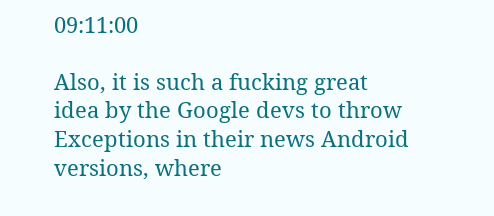09:11:00

Also, it is such a fucking great idea by the Google devs to throw Exceptions in their news Android versions, where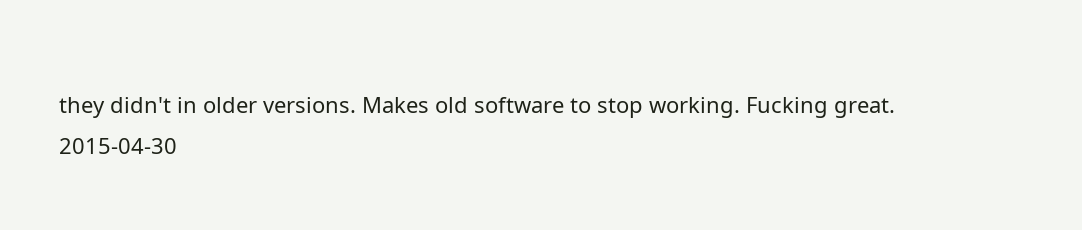they didn't in older versions. Makes old software to stop working. Fucking great.
2015-04-30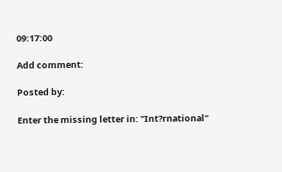09:17:00

Add comment:

Posted by:

Enter the missing letter in: "Int?rnational"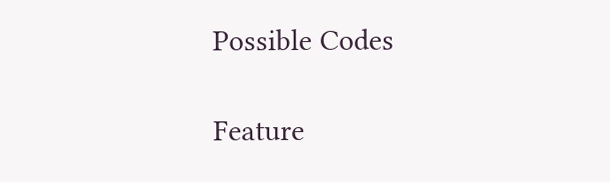Possible Codes

Feature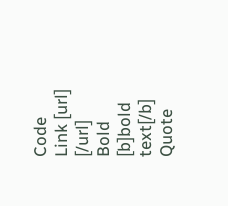Code
Link [url] [/url]
Bold [b]bold text[/b]
Quote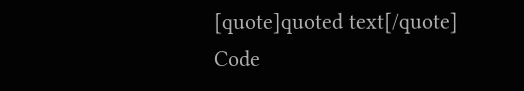[quote]quoted text[/quote]
Code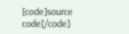[code]source code[/code]